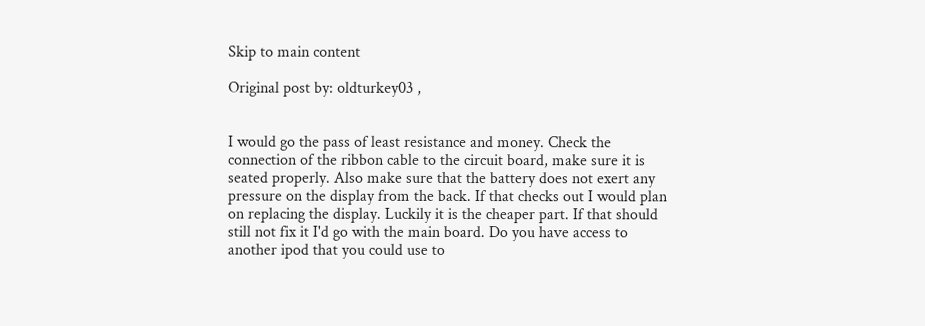Skip to main content

Original post by: oldturkey03 ,


I would go the pass of least resistance and money. Check the connection of the ribbon cable to the circuit board, make sure it is seated properly. Also make sure that the battery does not exert any pressure on the display from the back. If that checks out I would plan on replacing the display. Luckily it is the cheaper part. If that should still not fix it I'd go with the main board. Do you have access to another ipod that you could use to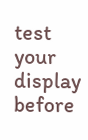test your display before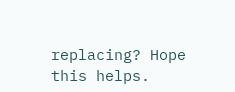replacing? Hope this helps.